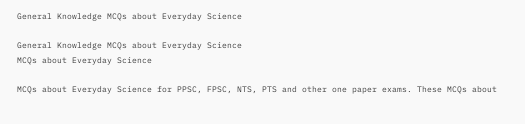General Knowledge MCQs about Everyday Science

General Knowledge MCQs about Everyday Science
MCQs about Everyday Science

MCQs about Everyday Science for PPSC, FPSC, NTS, PTS and other one paper exams. These MCQs about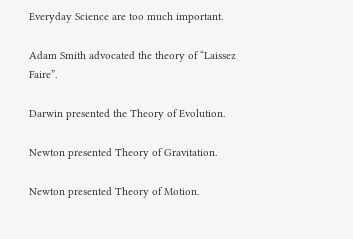Everyday Science are too much important.

Adam Smith advocated the theory of “Laissez Faire”.

Darwin presented the Theory of Evolution.

Newton presented Theory of Gravitation.

Newton presented Theory of Motion.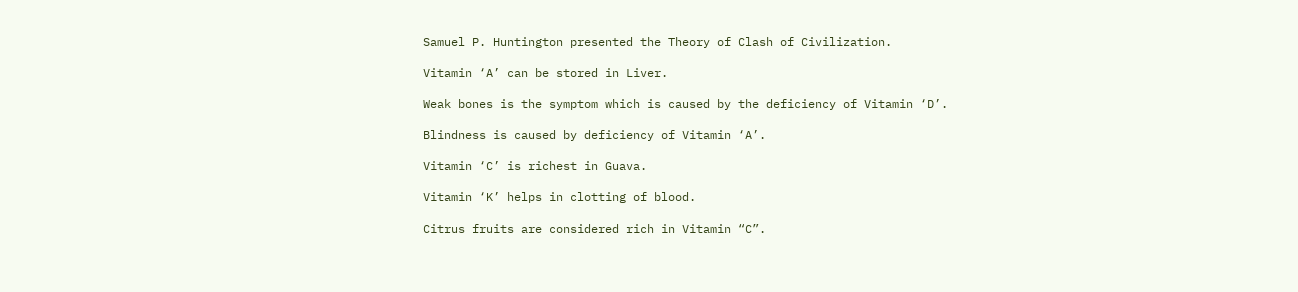Samuel P. Huntington presented the Theory of Clash of Civilization.

Vitamin ‘A’ can be stored in Liver.

Weak bones is the symptom which is caused by the deficiency of Vitamin ‘D’.

Blindness is caused by deficiency of Vitamin ‘A’.

Vitamin ‘C’ is richest in Guava.

Vitamin ‘K’ helps in clotting of blood.

Citrus fruits are considered rich in Vitamin “C”.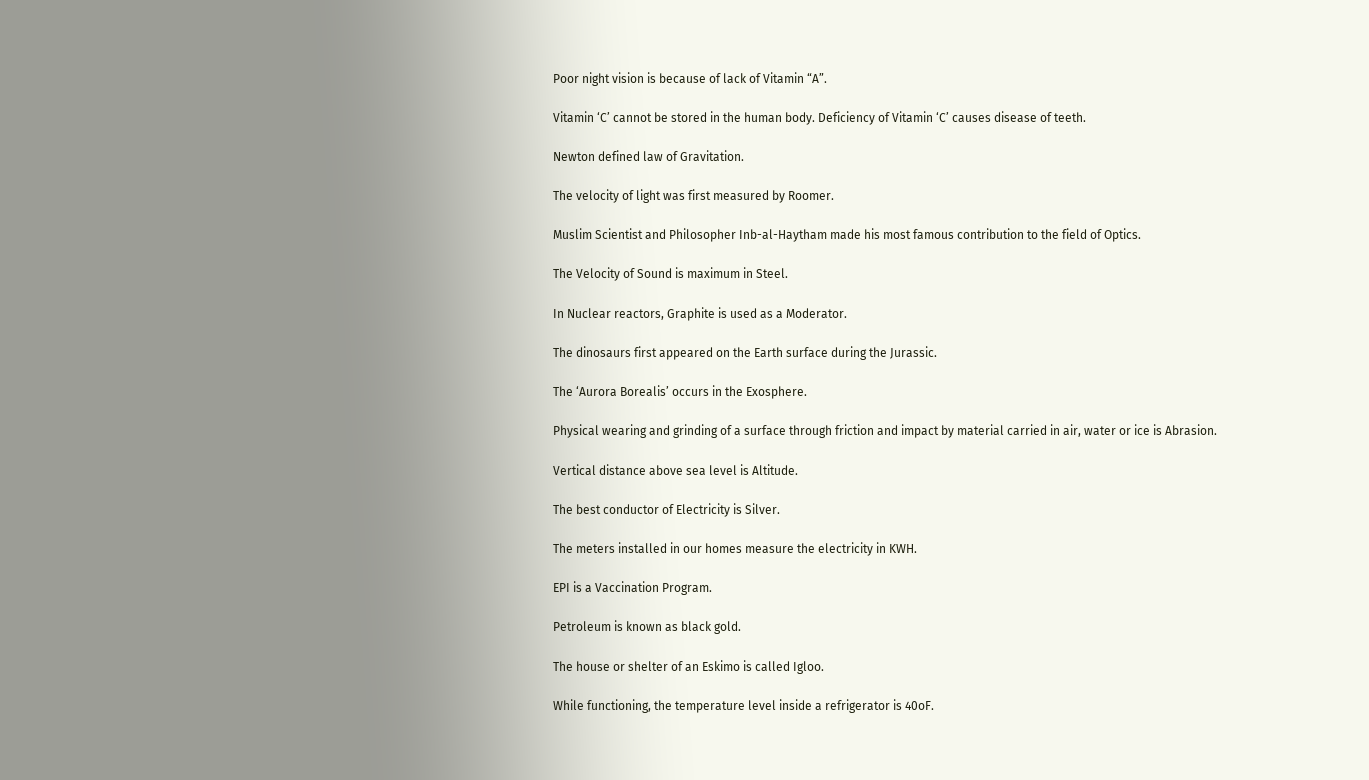Poor night vision is because of lack of Vitamin “A”.

Vitamin ‘C’ cannot be stored in the human body. Deficiency of Vitamin ‘C’ causes disease of teeth.

Newton defined law of Gravitation.

The velocity of light was first measured by Roomer.

Muslim Scientist and Philosopher Inb-al-Haytham made his most famous contribution to the field of Optics.

The Velocity of Sound is maximum in Steel.

In Nuclear reactors, Graphite is used as a Moderator.

The dinosaurs first appeared on the Earth surface during the Jurassic.

The ‘Aurora Borealis’ occurs in the Exosphere.

Physical wearing and grinding of a surface through friction and impact by material carried in air, water or ice is Abrasion.

Vertical distance above sea level is Altitude.

The best conductor of Electricity is Silver.

The meters installed in our homes measure the electricity in KWH.

EPI is a Vaccination Program.

Petroleum is known as black gold.

The house or shelter of an Eskimo is called Igloo.

While functioning, the temperature level inside a refrigerator is 40oF.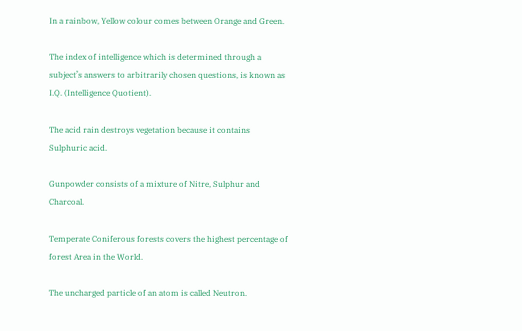In a rainbow, Yellow colour comes between Orange and Green.

The index of intelligence which is determined through a subject’s answers to arbitrarily chosen questions, is known as I.Q. (Intelligence Quotient).

The acid rain destroys vegetation because it contains Sulphuric acid.

Gunpowder consists of a mixture of Nitre, Sulphur and Charcoal.

Temperate Coniferous forests covers the highest percentage of forest Area in the World.

The uncharged particle of an atom is called Neutron.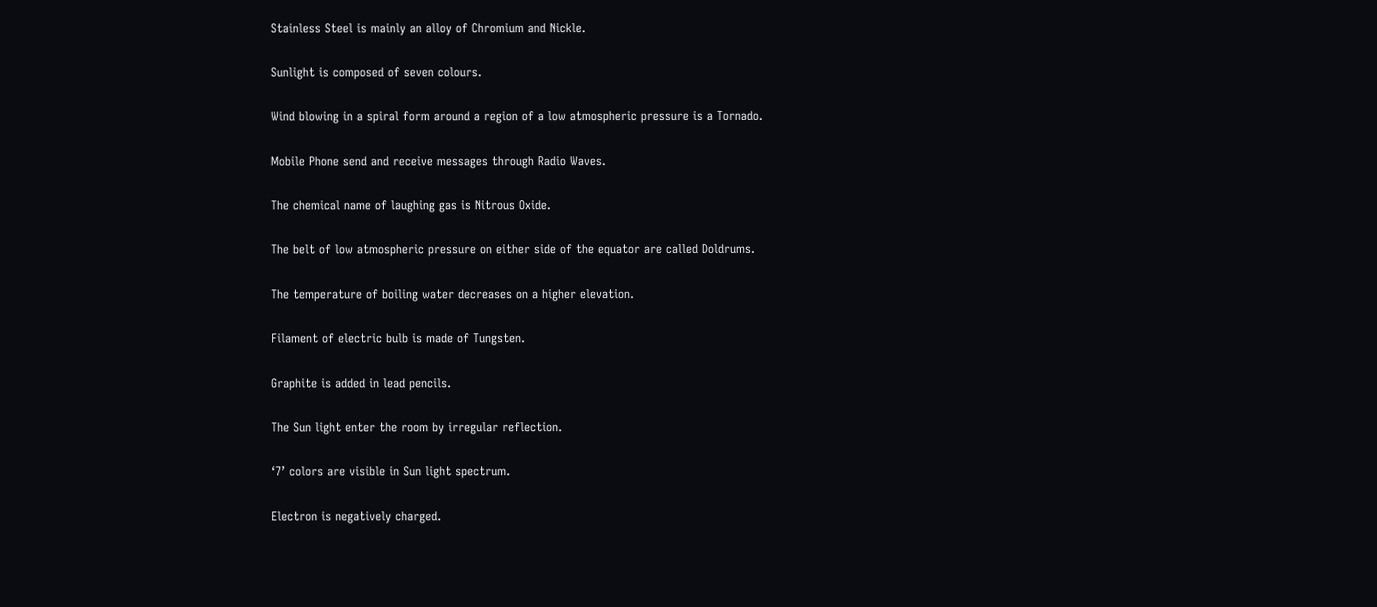Stainless Steel is mainly an alloy of Chromium and Nickle.

Sunlight is composed of seven colours.

Wind blowing in a spiral form around a region of a low atmospheric pressure is a Tornado.

Mobile Phone send and receive messages through Radio Waves.

The chemical name of laughing gas is Nitrous Oxide.

The belt of low atmospheric pressure on either side of the equator are called Doldrums.

The temperature of boiling water decreases on a higher elevation.

Filament of electric bulb is made of Tungsten.

Graphite is added in lead pencils.

The Sun light enter the room by irregular reflection.

‘7’ colors are visible in Sun light spectrum.

Electron is negatively charged.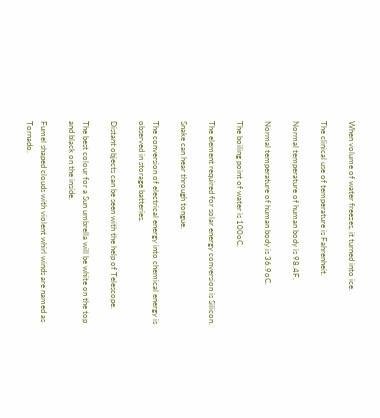When volume of water freezes, it turned into ice.

The clinical use of temperature is Fahrenheit.

Normal temperature of human body is 98.4F.

Normal temperature of human body is 36.9oC.

The boiling point of water is 100oC.

The element required for solar energy conversion is Silicon.

Snake can hear through tongue.

The conversion of electrical energy into chemical energy is observed in storage batteries.

Distant objects can be seen with the help of Telescope.

The best colour for a Sun umbrella will be white on the top and black on the inside.

Fumel shaped clouds with violent whirl winds are named as Tornado.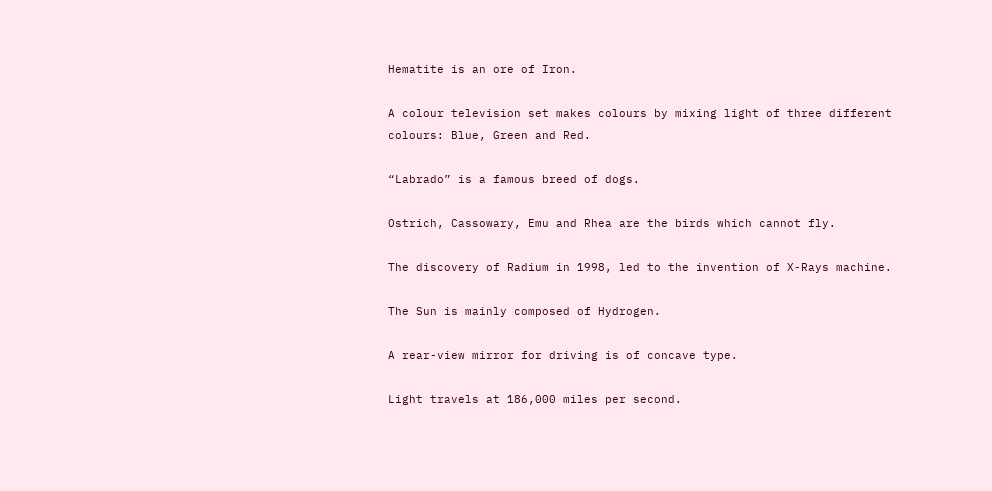Hematite is an ore of Iron.

A colour television set makes colours by mixing light of three different colours: Blue, Green and Red.

“Labrado” is a famous breed of dogs.

Ostrich, Cassowary, Emu and Rhea are the birds which cannot fly.

The discovery of Radium in 1998, led to the invention of X-Rays machine.

The Sun is mainly composed of Hydrogen.

A rear-view mirror for driving is of concave type.

Light travels at 186,000 miles per second.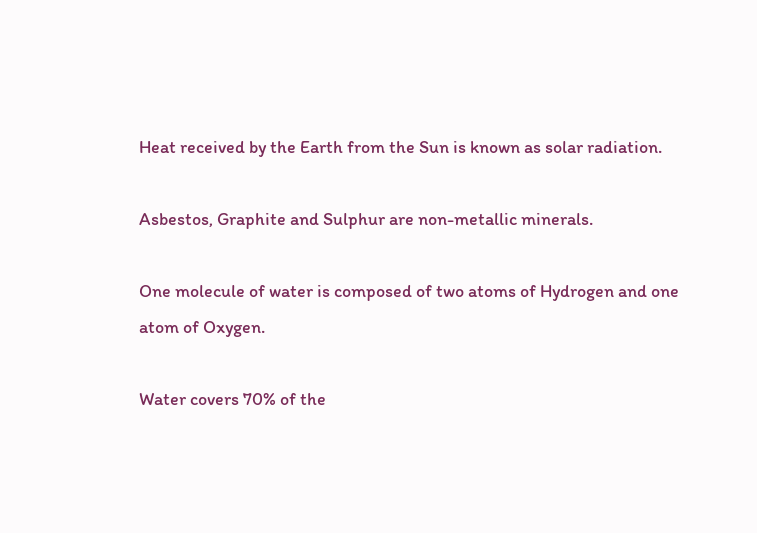Heat received by the Earth from the Sun is known as solar radiation.

Asbestos, Graphite and Sulphur are non-metallic minerals.

One molecule of water is composed of two atoms of Hydrogen and one atom of Oxygen.

Water covers 70% of the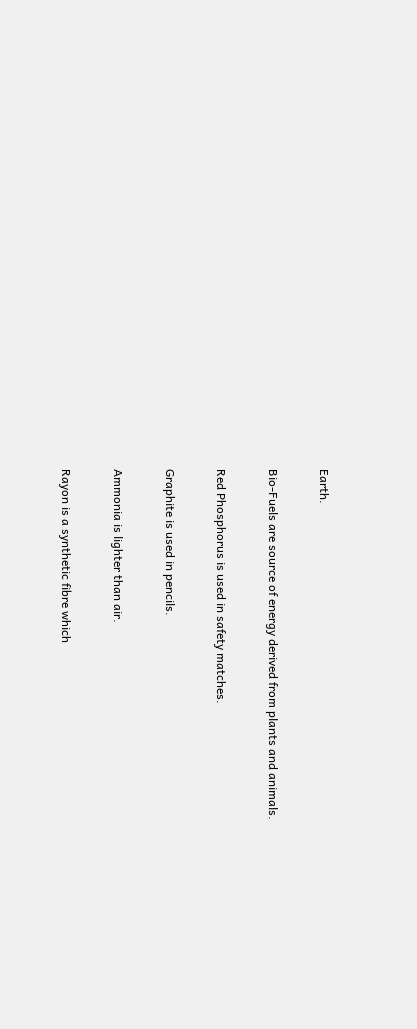Earth.

Bio-Fuels are source of energy derived from plants and animals.

Red Phosphorus is used in safety matches.

Graphite is used in pencils.

Ammonia is lighter than air.

Rayon is a synthetic fibre which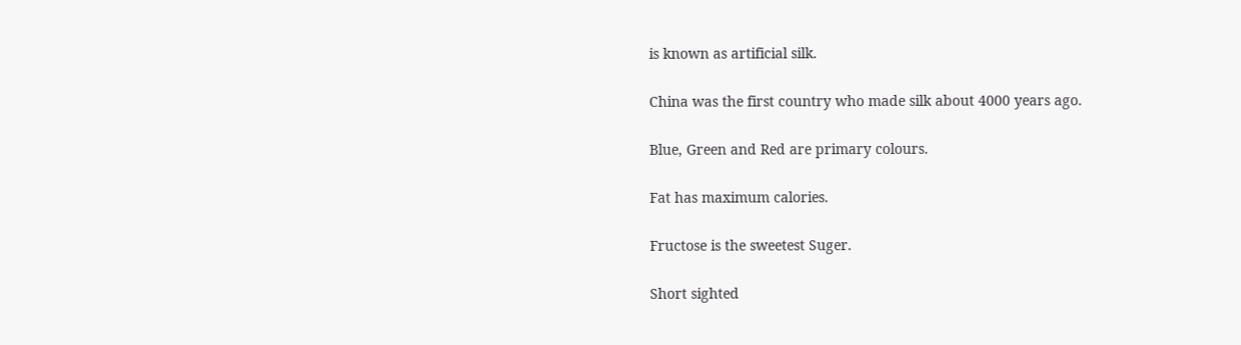is known as artificial silk.

China was the first country who made silk about 4000 years ago.

Blue, Green and Red are primary colours.

Fat has maximum calories.

Fructose is the sweetest Suger.

Short sighted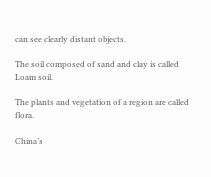can see clearly distant objects.

The soil composed of sand and clay is called Loam soil.

The plants and vegetation of a region are called flora.

China’s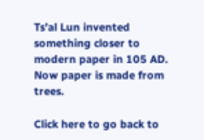Ts’al Lun invented something closer to modern paper in 105 AD. Now paper is made from trees.

Click here to go back to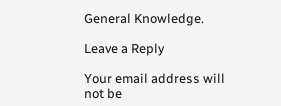General Knowledge.

Leave a Reply

Your email address will not be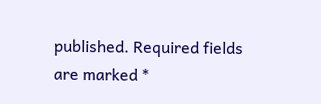published. Required fields are marked *